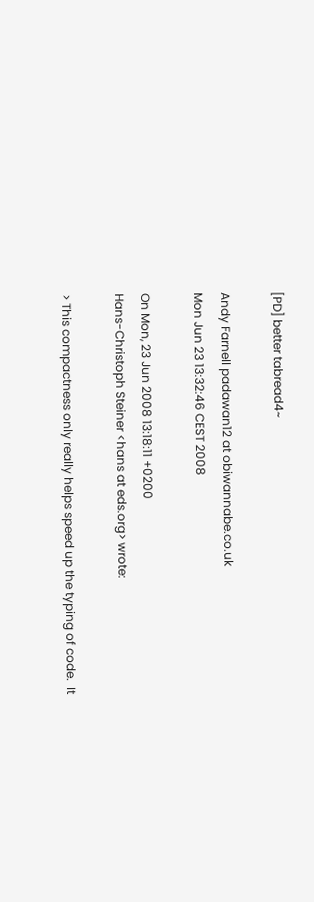[PD] better tabread4~

Andy Farnell padawan12 at obiwannabe.co.uk
Mon Jun 23 13:32:46 CEST 2008

On Mon, 23 Jun 2008 13:18:11 +0200
Hans-Christoph Steiner <hans at eds.org> wrote:

> This compactness only really helps speed up the typing of code.  It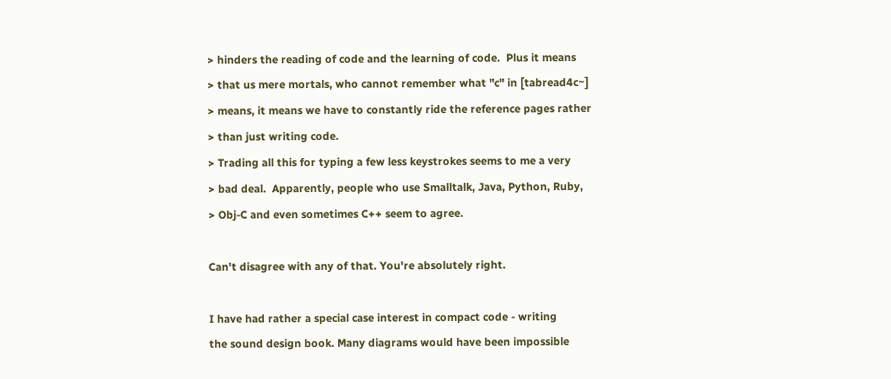> hinders the reading of code and the learning of code.  Plus it means
> that us mere mortals, who cannot remember what "c" in [tabread4c~]
> means, it means we have to constantly ride the reference pages rather
> than just writing code.
> Trading all this for typing a few less keystrokes seems to me a very
> bad deal.  Apparently, people who use Smalltalk, Java, Python, Ruby,
> Obj-C and even sometimes C++ seem to agree.

Can't disagree with any of that. You're absolutely right.

I have had rather a special case interest in compact code - writing
the sound design book. Many diagrams would have been impossible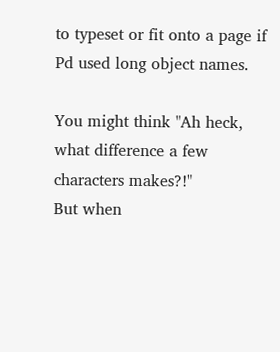to typeset or fit onto a page if Pd used long object names.

You might think "Ah heck, what difference a few characters makes?!"
But when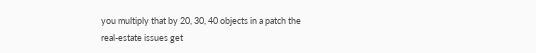you multiply that by 20, 30, 40 objects in a patch the
real-estate issues get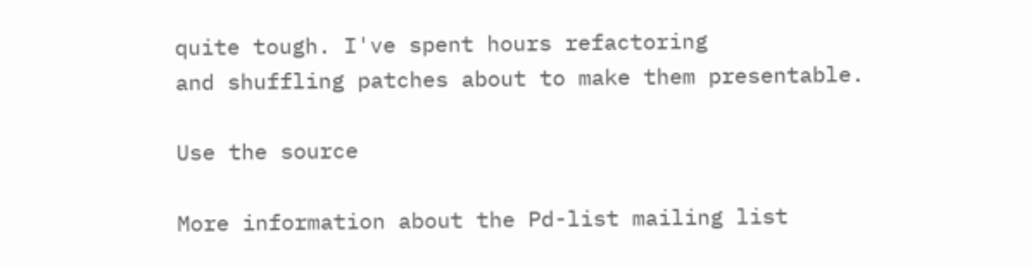quite tough. I've spent hours refactoring
and shuffling patches about to make them presentable.

Use the source

More information about the Pd-list mailing list